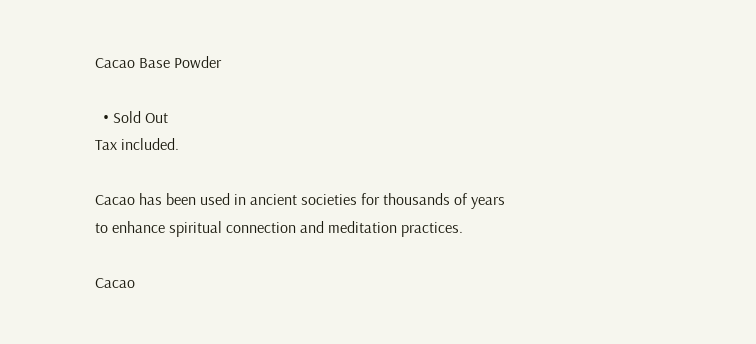Cacao Base Powder

  • Sold Out
Tax included.

Cacao has been used in ancient societies for thousands of years to enhance spiritual connection and meditation practices.

Cacao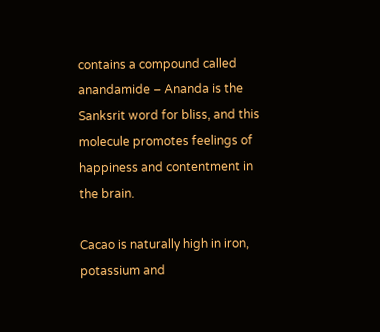contains a compound called anandamide – Ananda is the Sanksrit word for bliss, and this molecule promotes feelings of happiness and contentment in the brain.

Cacao is naturally high in iron, potassium and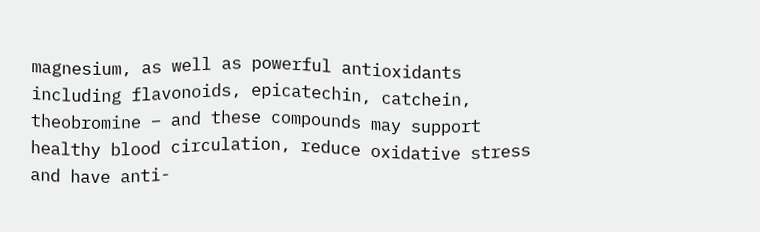magnesium, as well as powerful antioxidants including flavonoids, epicatechin, catchein, theobromine – and these compounds may support healthy blood circulation, reduce oxidative stress and have anti-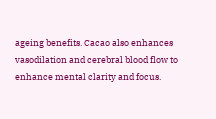ageing benefits. Cacao also enhances vasodilation and cerebral blood flow to enhance mental clarity and focus.